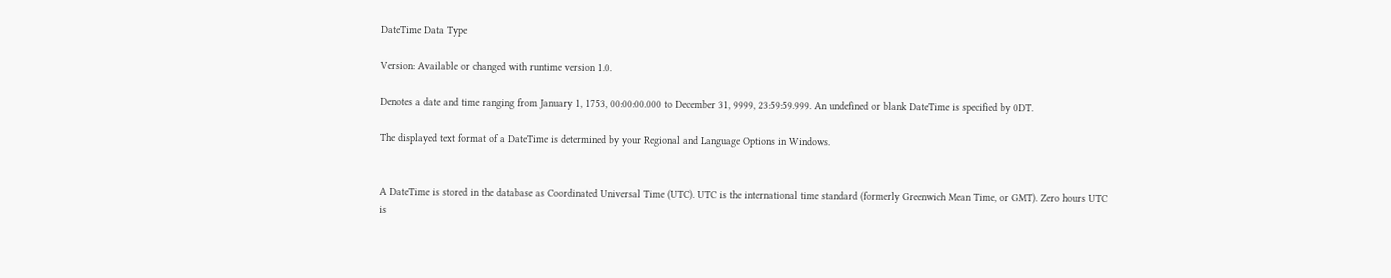DateTime Data Type

Version: Available or changed with runtime version 1.0.

Denotes a date and time ranging from January 1, 1753, 00:00:00.000 to December 31, 9999, 23:59:59.999. An undefined or blank DateTime is specified by 0DT.

The displayed text format of a DateTime is determined by your Regional and Language Options in Windows.


A DateTime is stored in the database as Coordinated Universal Time (UTC). UTC is the international time standard (formerly Greenwich Mean Time, or GMT). Zero hours UTC is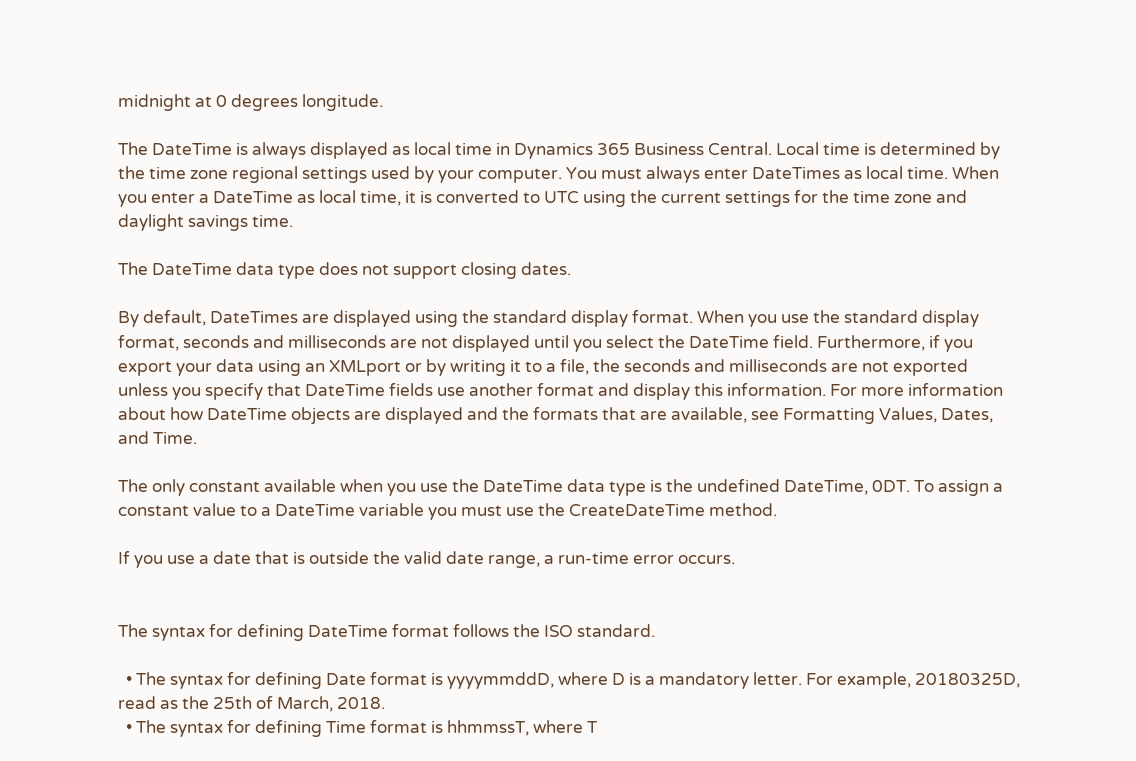midnight at 0 degrees longitude.

The DateTime is always displayed as local time in Dynamics 365 Business Central. Local time is determined by the time zone regional settings used by your computer. You must always enter DateTimes as local time. When you enter a DateTime as local time, it is converted to UTC using the current settings for the time zone and daylight savings time.

The DateTime data type does not support closing dates.

By default, DateTimes are displayed using the standard display format. When you use the standard display format, seconds and milliseconds are not displayed until you select the DateTime field. Furthermore, if you export your data using an XMLport or by writing it to a file, the seconds and milliseconds are not exported unless you specify that DateTime fields use another format and display this information. For more information about how DateTime objects are displayed and the formats that are available, see Formatting Values, Dates, and Time.

The only constant available when you use the DateTime data type is the undefined DateTime, 0DT. To assign a constant value to a DateTime variable you must use the CreateDateTime method.

If you use a date that is outside the valid date range, a run-time error occurs.


The syntax for defining DateTime format follows the ISO standard.

  • The syntax for defining Date format is yyyymmddD, where D is a mandatory letter. For example, 20180325D, read as the 25th of March, 2018.
  • The syntax for defining Time format is hhmmssT, where T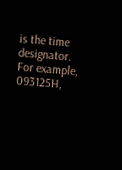is the time designator. For example, 093125H,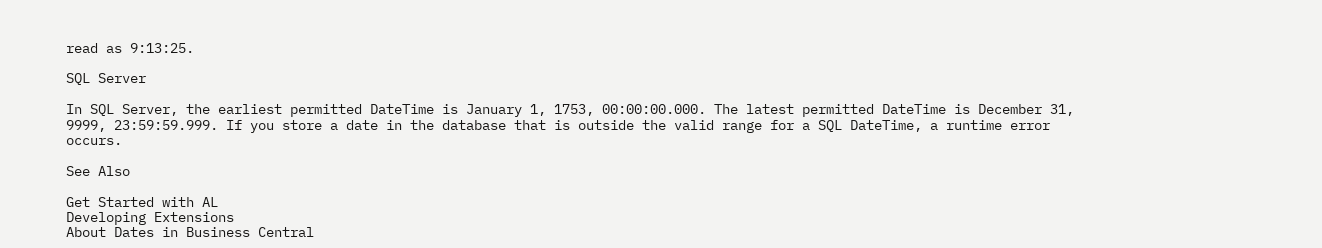read as 9:13:25.

SQL Server

In SQL Server, the earliest permitted DateTime is January 1, 1753, 00:00:00.000. The latest permitted DateTime is December 31, 9999, 23:59:59.999. If you store a date in the database that is outside the valid range for a SQL DateTime, a runtime error occurs.

See Also

Get Started with AL
Developing Extensions
About Dates in Business Central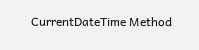CurrentDateTime Method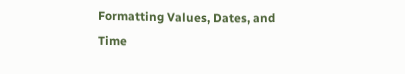Formatting Values, Dates, and Time